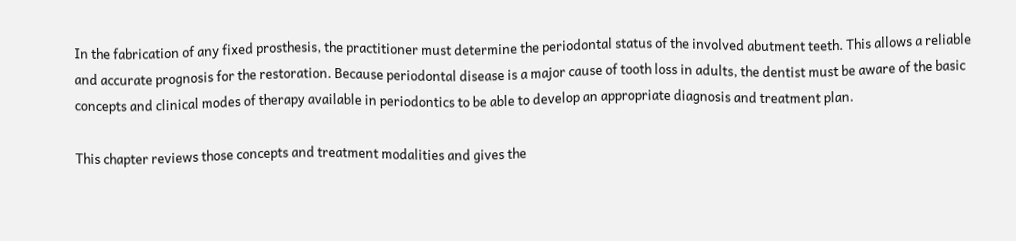In the fabrication of any fixed prosthesis, the practitioner must determine the periodontal status of the involved abutment teeth. This allows a reliable and accurate prognosis for the restoration. Because periodontal disease is a major cause of tooth loss in adults, the dentist must be aware of the basic concepts and clinical modes of therapy available in periodontics to be able to develop an appropriate diagnosis and treatment plan.

This chapter reviews those concepts and treatment modalities and gives the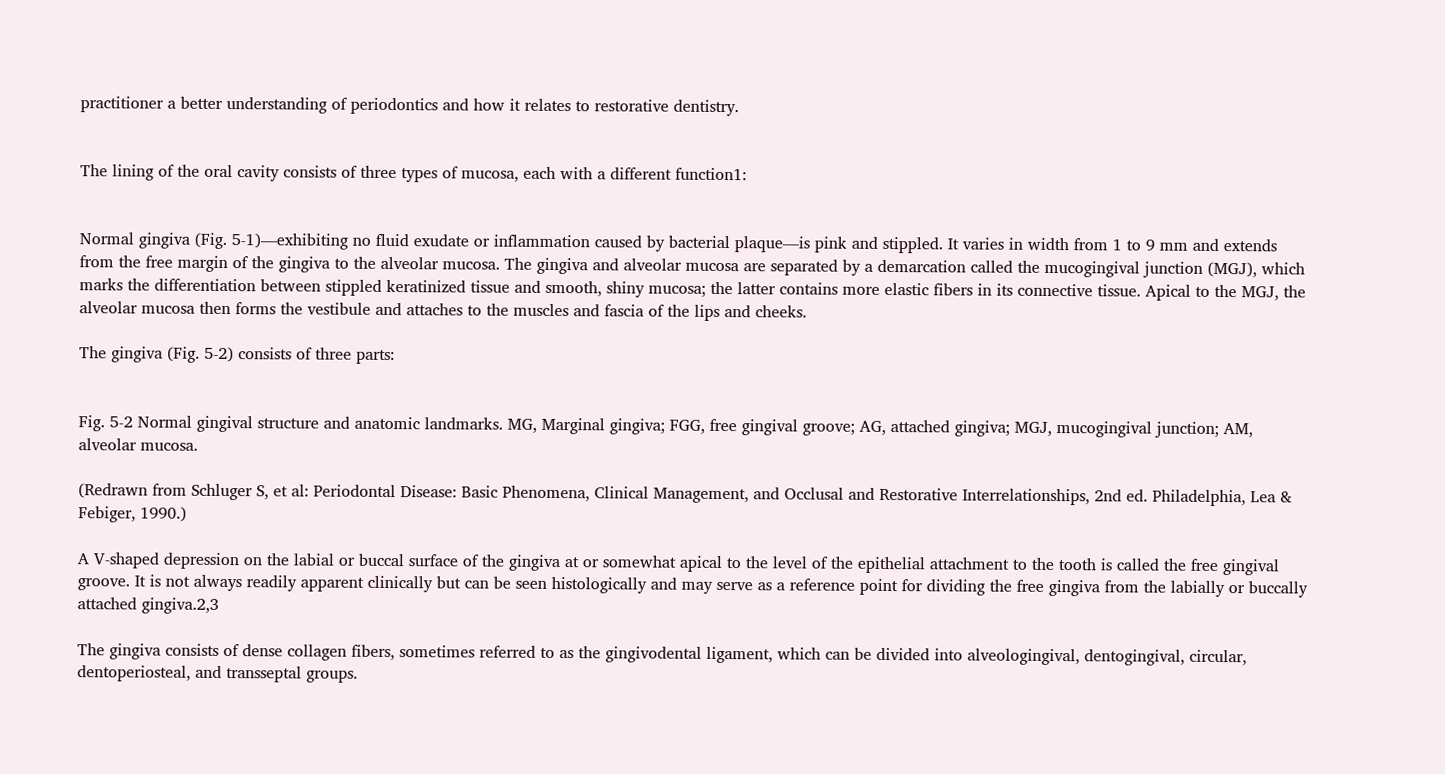practitioner a better understanding of periodontics and how it relates to restorative dentistry.


The lining of the oral cavity consists of three types of mucosa, each with a different function1:


Normal gingiva (Fig. 5-1)—exhibiting no fluid exudate or inflammation caused by bacterial plaque—is pink and stippled. It varies in width from 1 to 9 mm and extends from the free margin of the gingiva to the alveolar mucosa. The gingiva and alveolar mucosa are separated by a demarcation called the mucogingival junction (MGJ), which marks the differentiation between stippled keratinized tissue and smooth, shiny mucosa; the latter contains more elastic fibers in its connective tissue. Apical to the MGJ, the alveolar mucosa then forms the vestibule and attaches to the muscles and fascia of the lips and cheeks.

The gingiva (Fig. 5-2) consists of three parts:


Fig. 5-2 Normal gingival structure and anatomic landmarks. MG, Marginal gingiva; FGG, free gingival groove; AG, attached gingiva; MGJ, mucogingival junction; AM, alveolar mucosa.

(Redrawn from Schluger S, et al: Periodontal Disease: Basic Phenomena, Clinical Management, and Occlusal and Restorative Interrelationships, 2nd ed. Philadelphia, Lea & Febiger, 1990.)

A V-shaped depression on the labial or buccal surface of the gingiva at or somewhat apical to the level of the epithelial attachment to the tooth is called the free gingival groove. It is not always readily apparent clinically but can be seen histologically and may serve as a reference point for dividing the free gingiva from the labially or buccally attached gingiva.2,3

The gingiva consists of dense collagen fibers, sometimes referred to as the gingivodental ligament, which can be divided into alveologingival, dentogingival, circular, dentoperiosteal, and transseptal groups.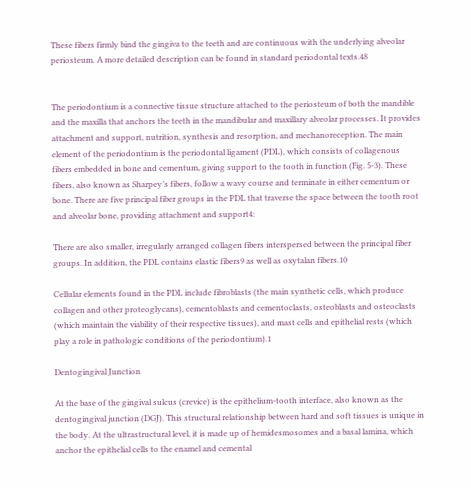These fibers firmly bind the gingiva to the teeth and are continuous with the underlying alveolar periosteum. A more detailed description can be found in standard periodontal texts.48


The periodontium is a connective tissue structure attached to the periosteum of both the mandible and the maxilla that anchors the teeth in the mandibular and maxillary alveolar processes. It provides attachment and support, nutrition, synthesis and resorption, and mechanoreception. The main element of the periodontium is the periodontal ligament (PDL), which consists of collagenous fibers embedded in bone and cementum, giving support to the tooth in function (Fig. 5-3). These fibers, also known as Sharpey’s fibers, follow a wavy course and terminate in either cementum or bone. There are five principal fiber groups in the PDL that traverse the space between the tooth root and alveolar bone, providing attachment and support4:

There are also smaller, irregularly arranged collagen fibers interspersed between the principal fiber groups. In addition, the PDL contains elastic fibers9 as well as oxytalan fibers.10

Cellular elements found in the PDL include fibroblasts (the main synthetic cells, which produce collagen and other proteoglycans), cementoblasts and cementoclasts, osteoblasts and osteoclasts (which maintain the viability of their respective tissues), and mast cells and epithelial rests (which play a role in pathologic conditions of the periodontium).1

Dentogingival Junction

At the base of the gingival sulcus (crevice) is the epithelium-tooth interface, also known as the dentogingival junction (DGJ). This structural relationship between hard and soft tissues is unique in the body. At the ultrastructural level, it is made up of hemidesmosomes and a basal lamina, which anchor the epithelial cells to the enamel and cemental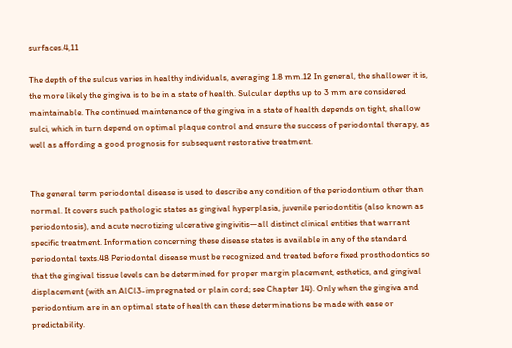surfaces.4,11

The depth of the sulcus varies in healthy individuals, averaging 1.8 mm.12 In general, the shallower it is, the more likely the gingiva is to be in a state of health. Sulcular depths up to 3 mm are considered maintainable. The continued maintenance of the gingiva in a state of health depends on tight, shallow sulci, which in turn depend on optimal plaque control and ensure the success of periodontal therapy, as well as affording a good prognosis for subsequent restorative treatment.


The general term periodontal disease is used to describe any condition of the periodontium other than normal. It covers such pathologic states as gingival hyperplasia, juvenile periodontitis (also known as periodontosis), and acute necrotizing ulcerative gingivitis—all distinct clinical entities that warrant specific treatment. Information concerning these disease states is available in any of the standard periodontal texts.48 Periodontal disease must be recognized and treated before fixed prosthodontics so that the gingival tissue levels can be determined for proper margin placement, esthetics, and gingival displacement (with an AlCl3-impregnated or plain cord; see Chapter 14). Only when the gingiva and periodontium are in an optimal state of health can these determinations be made with ease or predictability.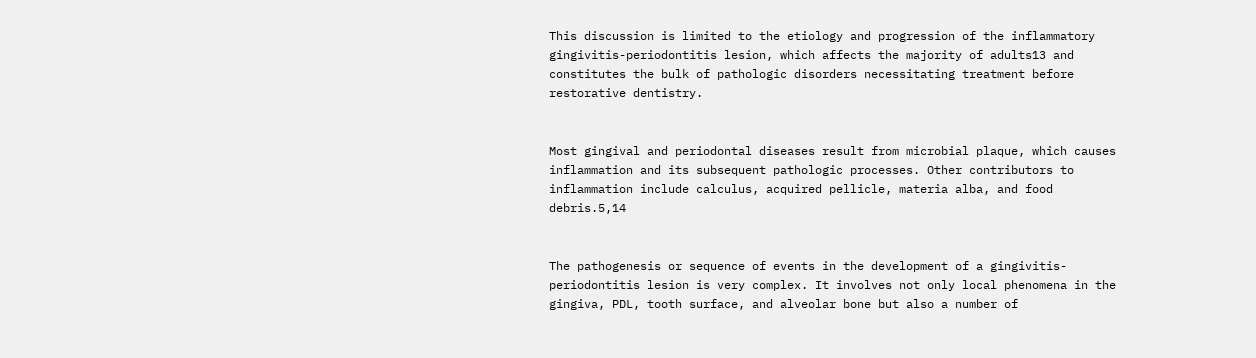This discussion is limited to the etiology and progression of the inflammatory gingivitis-periodontitis lesion, which affects the majority of adults13 and constitutes the bulk of pathologic disorders necessitating treatment before restorative dentistry.


Most gingival and periodontal diseases result from microbial plaque, which causes inflammation and its subsequent pathologic processes. Other contributors to inflammation include calculus, acquired pellicle, materia alba, and food debris.5,14


The pathogenesis or sequence of events in the development of a gingivitis-periodontitis lesion is very complex. It involves not only local phenomena in the gingiva, PDL, tooth surface, and alveolar bone but also a number of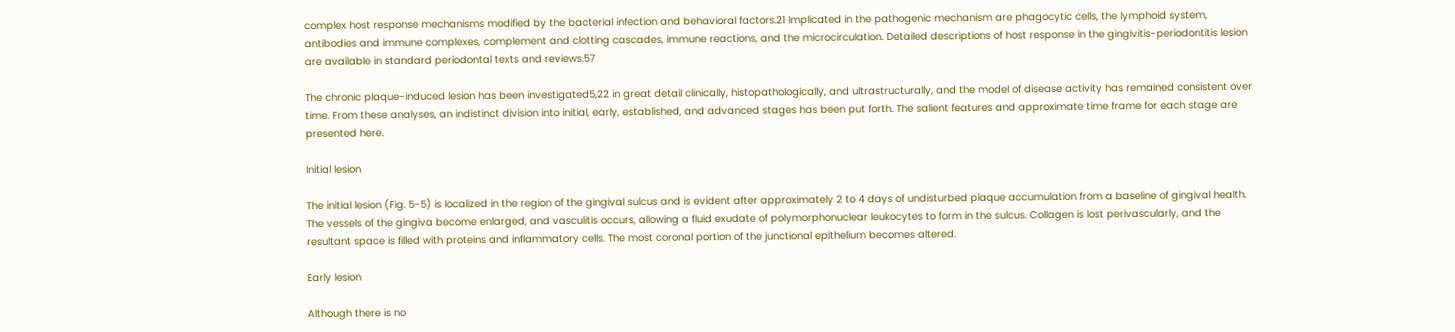complex host response mechanisms modified by the bacterial infection and behavioral factors.21 Implicated in the pathogenic mechanism are phagocytic cells, the lymphoid system, antibodies and immune complexes, complement and clotting cascades, immune reactions, and the microcirculation. Detailed descriptions of host response in the gingivitis-periodontitis lesion are available in standard periodontal texts and reviews.57

The chronic plaque-induced lesion has been investigated5,22 in great detail clinically, histopathologically, and ultrastructurally, and the model of disease activity has remained consistent over time. From these analyses, an indistinct division into initial, early, established, and advanced stages has been put forth. The salient features and approximate time frame for each stage are presented here.

Initial lesion

The initial lesion (Fig. 5-5) is localized in the region of the gingival sulcus and is evident after approximately 2 to 4 days of undisturbed plaque accumulation from a baseline of gingival health. The vessels of the gingiva become enlarged, and vasculitis occurs, allowing a fluid exudate of polymorphonuclear leukocytes to form in the sulcus. Collagen is lost perivascularly, and the resultant space is filled with proteins and inflammatory cells. The most coronal portion of the junctional epithelium becomes altered.

Early lesion

Although there is no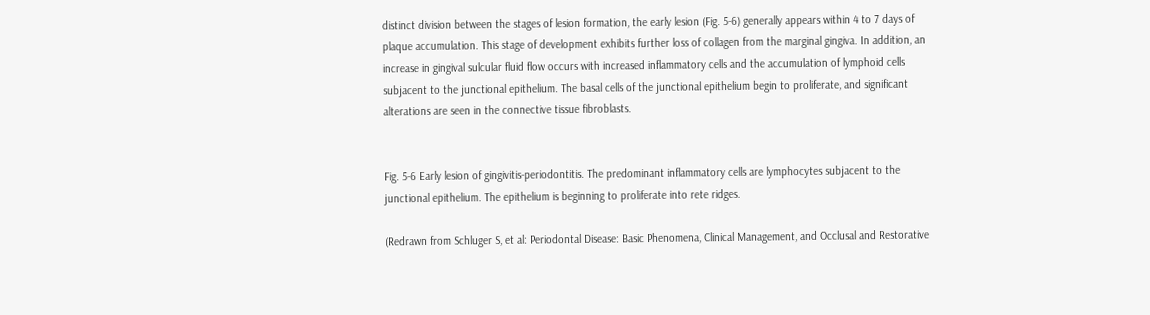distinct division between the stages of lesion formation, the early lesion (Fig. 5-6) generally appears within 4 to 7 days of plaque accumulation. This stage of development exhibits further loss of collagen from the marginal gingiva. In addition, an increase in gingival sulcular fluid flow occurs with increased inflammatory cells and the accumulation of lymphoid cells subjacent to the junctional epithelium. The basal cells of the junctional epithelium begin to proliferate, and significant alterations are seen in the connective tissue fibroblasts.


Fig. 5-6 Early lesion of gingivitis-periodontitis. The predominant inflammatory cells are lymphocytes subjacent to the junctional epithelium. The epithelium is beginning to proliferate into rete ridges.

(Redrawn from Schluger S, et al: Periodontal Disease: Basic Phenomena, Clinical Management, and Occlusal and Restorative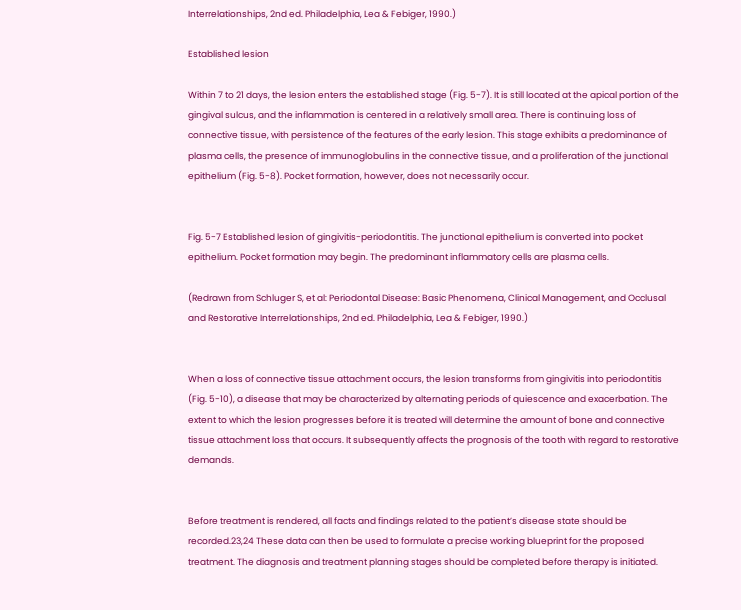Interrelationships, 2nd ed. Philadelphia, Lea & Febiger, 1990.)

Established lesion

Within 7 to 21 days, the lesion enters the established stage (Fig. 5-7). It is still located at the apical portion of the gingival sulcus, and the inflammation is centered in a relatively small area. There is continuing loss of connective tissue, with persistence of the features of the early lesion. This stage exhibits a predominance of plasma cells, the presence of immunoglobulins in the connective tissue, and a proliferation of the junctional epithelium (Fig. 5-8). Pocket formation, however, does not necessarily occur.


Fig. 5-7 Established lesion of gingivitis-periodontitis. The junctional epithelium is converted into pocket epithelium. Pocket formation may begin. The predominant inflammatory cells are plasma cells.

(Redrawn from Schluger S, et al: Periodontal Disease: Basic Phenomena, Clinical Management, and Occlusal and Restorative Interrelationships, 2nd ed. Philadelphia, Lea & Febiger, 1990.)


When a loss of connective tissue attachment occurs, the lesion transforms from gingivitis into periodontitis (Fig. 5-10), a disease that may be characterized by alternating periods of quiescence and exacerbation. The extent to which the lesion progresses before it is treated will determine the amount of bone and connective tissue attachment loss that occurs. It subsequently affects the prognosis of the tooth with regard to restorative demands.


Before treatment is rendered, all facts and findings related to the patient’s disease state should be recorded.23,24 These data can then be used to formulate a precise working blueprint for the proposed treatment. The diagnosis and treatment planning stages should be completed before therapy is initiated.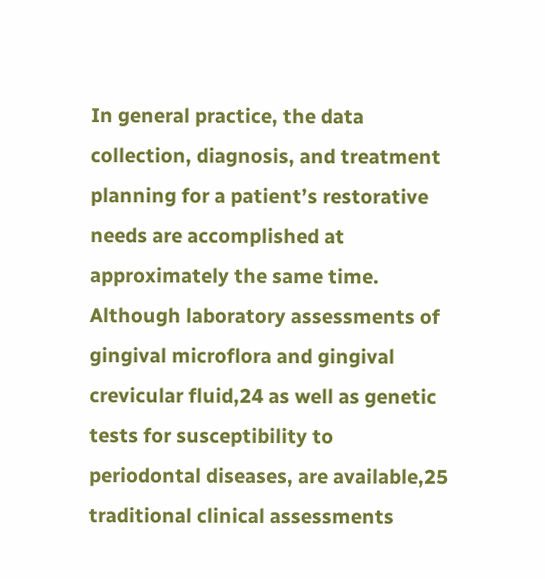In general practice, the data collection, diagnosis, and treatment planning for a patient’s restorative needs are accomplished at approximately the same time. Although laboratory assessments of gingival microflora and gingival crevicular fluid,24 as well as genetic tests for susceptibility to periodontal diseases, are available,25 traditional clinical assessments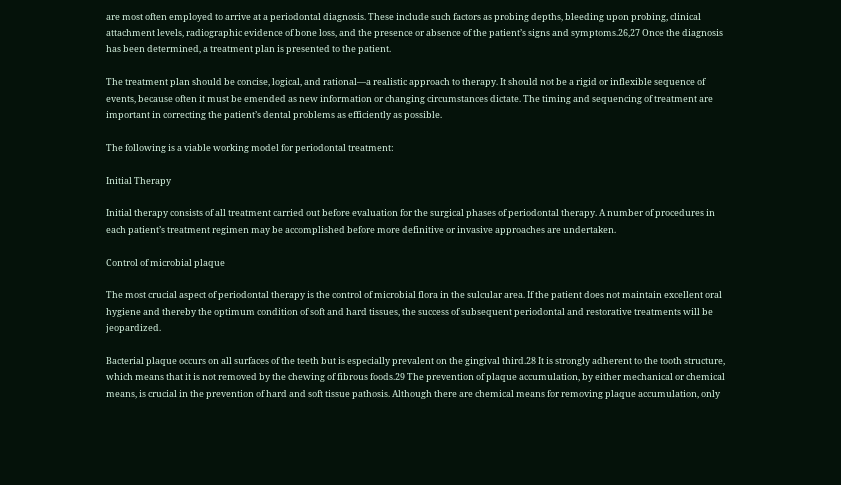are most often employed to arrive at a periodontal diagnosis. These include such factors as probing depths, bleeding upon probing, clinical attachment levels, radiographic evidence of bone loss, and the presence or absence of the patient’s signs and symptoms.26,27 Once the diagnosis has been determined, a treatment plan is presented to the patient.

The treatment plan should be concise, logical, and rational—a realistic approach to therapy. It should not be a rigid or inflexible sequence of events, because often it must be emended as new information or changing circumstances dictate. The timing and sequencing of treatment are important in correcting the patient’s dental problems as efficiently as possible.

The following is a viable working model for periodontal treatment:

Initial Therapy

Initial therapy consists of all treatment carried out before evaluation for the surgical phases of periodontal therapy. A number of procedures in each patient’s treatment regimen may be accomplished before more definitive or invasive approaches are undertaken.

Control of microbial plaque

The most crucial aspect of periodontal therapy is the control of microbial flora in the sulcular area. If the patient does not maintain excellent oral hygiene and thereby the optimum condition of soft and hard tissues, the success of subsequent periodontal and restorative treatments will be jeopardized.

Bacterial plaque occurs on all surfaces of the teeth but is especially prevalent on the gingival third.28 It is strongly adherent to the tooth structure, which means that it is not removed by the chewing of fibrous foods.29 The prevention of plaque accumulation, by either mechanical or chemical means, is crucial in the prevention of hard and soft tissue pathosis. Although there are chemical means for removing plaque accumulation, only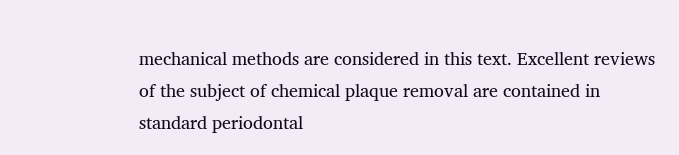mechanical methods are considered in this text. Excellent reviews of the subject of chemical plaque removal are contained in standard periodontal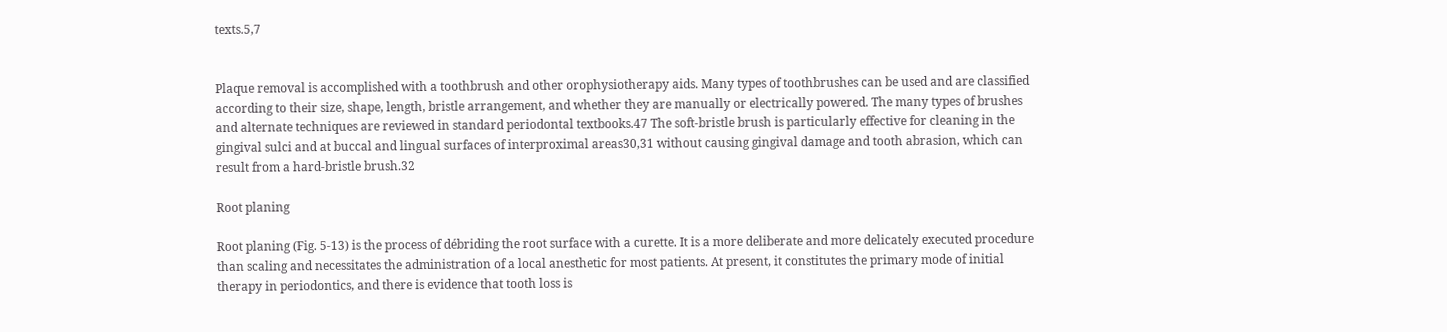texts.5,7


Plaque removal is accomplished with a toothbrush and other orophysiotherapy aids. Many types of toothbrushes can be used and are classified according to their size, shape, length, bristle arrangement, and whether they are manually or electrically powered. The many types of brushes and alternate techniques are reviewed in standard periodontal textbooks.47 The soft-bristle brush is particularly effective for cleaning in the gingival sulci and at buccal and lingual surfaces of interproximal areas30,31 without causing gingival damage and tooth abrasion, which can result from a hard-bristle brush.32

Root planing

Root planing (Fig. 5-13) is the process of débriding the root surface with a curette. It is a more deliberate and more delicately executed procedure than scaling and necessitates the administration of a local anesthetic for most patients. At present, it constitutes the primary mode of initial therapy in periodontics, and there is evidence that tooth loss is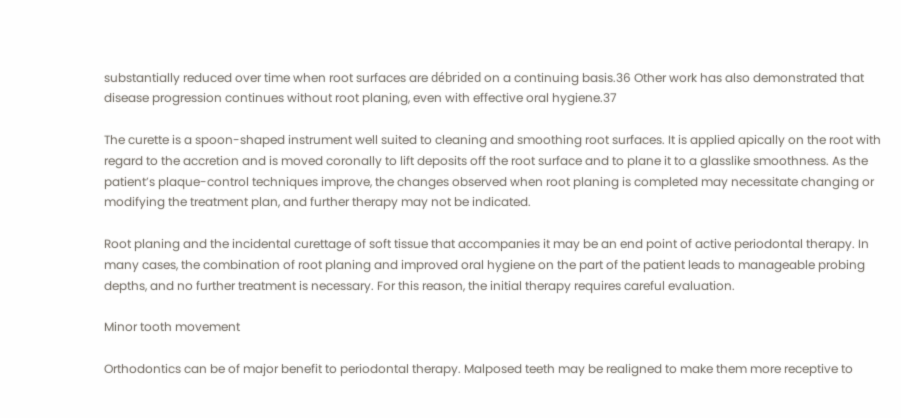substantially reduced over time when root surfaces are débrided on a continuing basis.36 Other work has also demonstrated that disease progression continues without root planing, even with effective oral hygiene.37

The curette is a spoon-shaped instrument well suited to cleaning and smoothing root surfaces. It is applied apically on the root with regard to the accretion and is moved coronally to lift deposits off the root surface and to plane it to a glasslike smoothness. As the patient’s plaque-control techniques improve, the changes observed when root planing is completed may necessitate changing or modifying the treatment plan, and further therapy may not be indicated.

Root planing and the incidental curettage of soft tissue that accompanies it may be an end point of active periodontal therapy. In many cases, the combination of root planing and improved oral hygiene on the part of the patient leads to manageable probing depths, and no further treatment is necessary. For this reason, the initial therapy requires careful evaluation.

Minor tooth movement

Orthodontics can be of major benefit to periodontal therapy. Malposed teeth may be realigned to make them more receptive to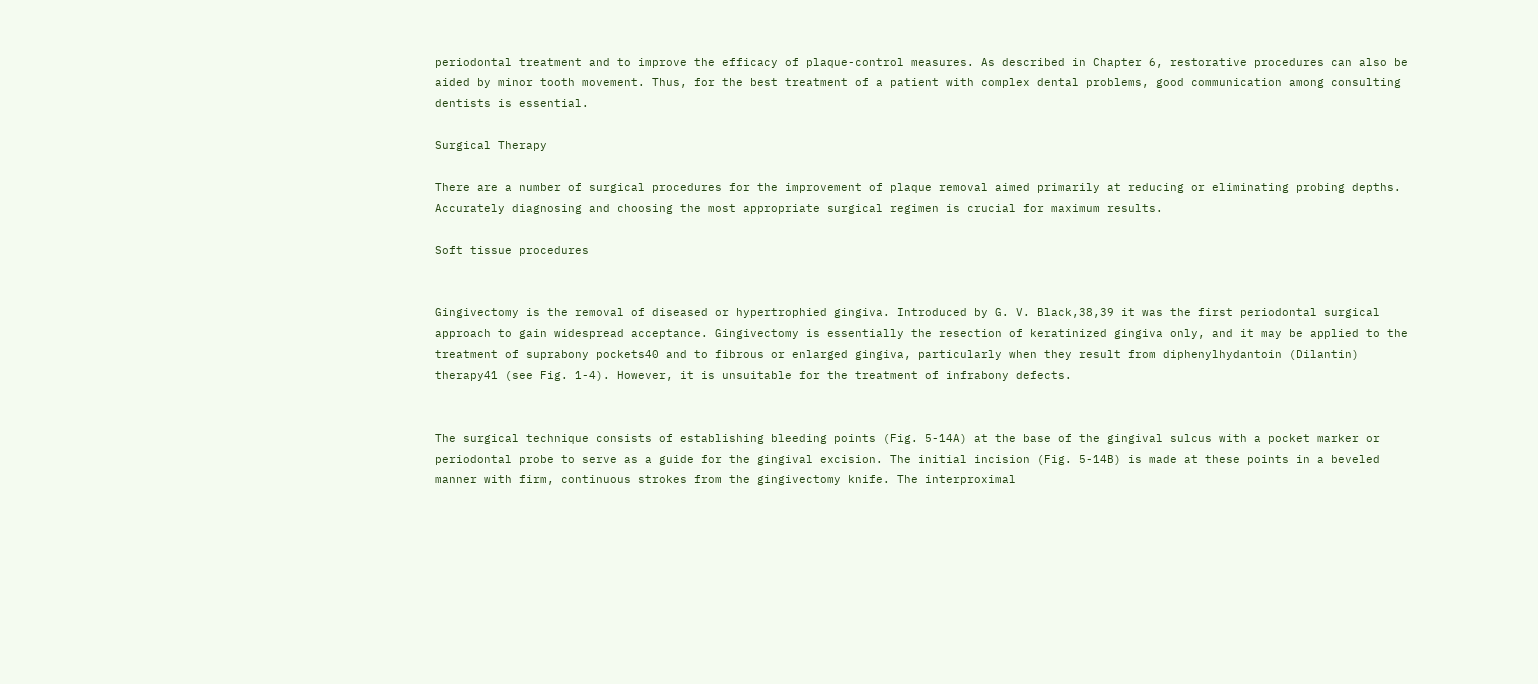periodontal treatment and to improve the efficacy of plaque-control measures. As described in Chapter 6, restorative procedures can also be aided by minor tooth movement. Thus, for the best treatment of a patient with complex dental problems, good communication among consulting dentists is essential.

Surgical Therapy

There are a number of surgical procedures for the improvement of plaque removal aimed primarily at reducing or eliminating probing depths. Accurately diagnosing and choosing the most appropriate surgical regimen is crucial for maximum results.

Soft tissue procedures


Gingivectomy is the removal of diseased or hypertrophied gingiva. Introduced by G. V. Black,38,39 it was the first periodontal surgical approach to gain widespread acceptance. Gingivectomy is essentially the resection of keratinized gingiva only, and it may be applied to the treatment of suprabony pockets40 and to fibrous or enlarged gingiva, particularly when they result from diphenylhydantoin (Dilantin) therapy41 (see Fig. 1-4). However, it is unsuitable for the treatment of infrabony defects.


The surgical technique consists of establishing bleeding points (Fig. 5-14A) at the base of the gingival sulcus with a pocket marker or periodontal probe to serve as a guide for the gingival excision. The initial incision (Fig. 5-14B) is made at these points in a beveled manner with firm, continuous strokes from the gingivectomy knife. The interproximal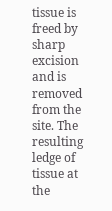tissue is freed by sharp excision and is removed from the site. The resulting ledge of tissue at the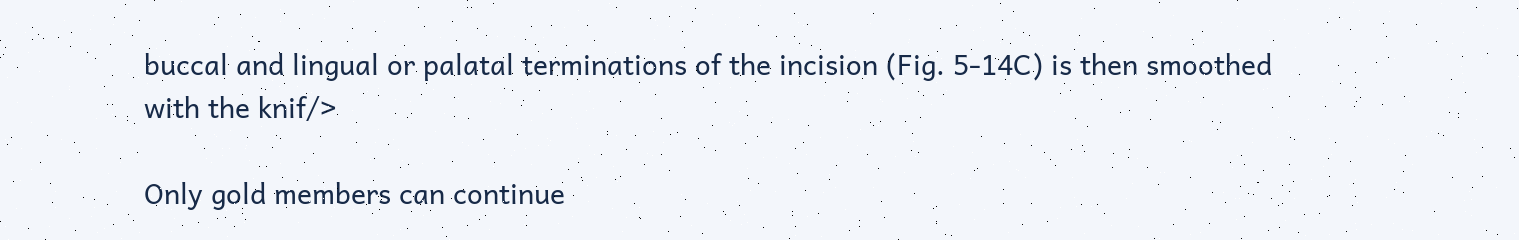buccal and lingual or palatal terminations of the incision (Fig. 5-14C) is then smoothed with the knif/>

Only gold members can continue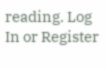reading. Log In or Register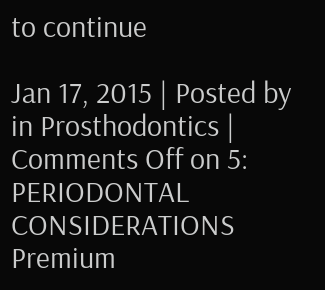to continue

Jan 17, 2015 | Posted by in Prosthodontics | Comments Off on 5: PERIODONTAL CONSIDERATIONS
Premium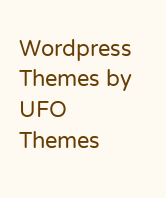Wordpress Themes by UFO Themes